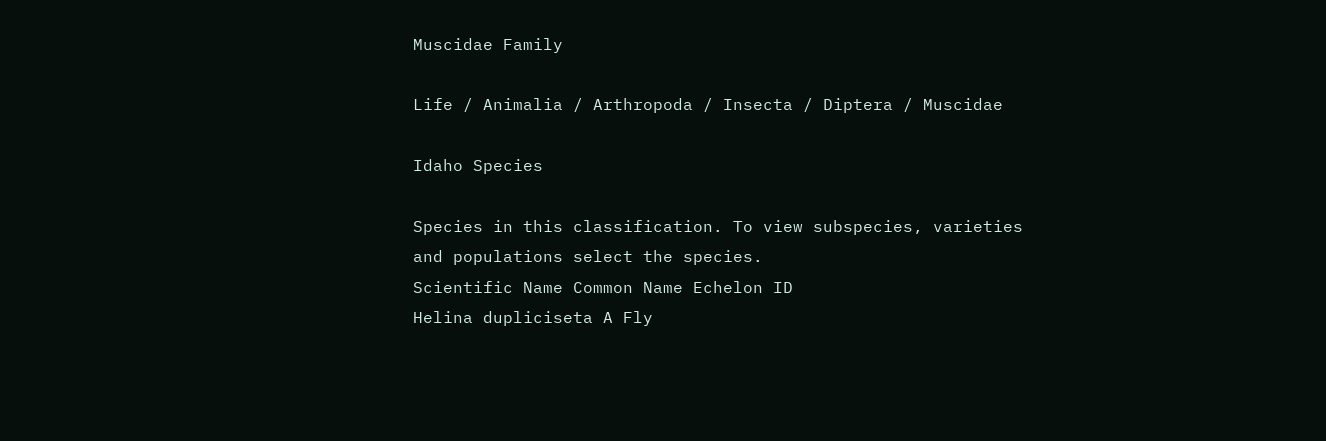Muscidae Family

Life / Animalia / Arthropoda / Insecta / Diptera / Muscidae

Idaho Species

Species in this classification. To view subspecies, varieties and populations select the species.
Scientific Name Common Name Echelon ID
Helina dupliciseta A Fly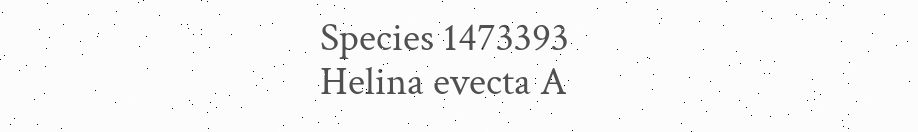Species 1473393
Helina evecta A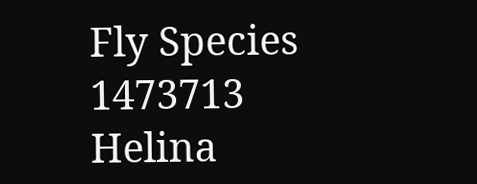Fly Species 1473713
Helina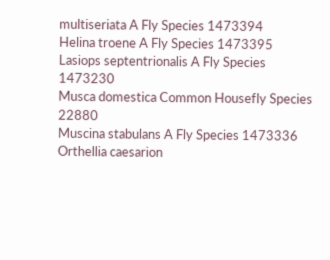multiseriata A Fly Species 1473394
Helina troene A Fly Species 1473395
Lasiops septentrionalis A Fly Species 1473230
Musca domestica Common Housefly Species 22880
Muscina stabulans A Fly Species 1473336
Orthellia caesarion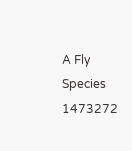A Fly Species 1473272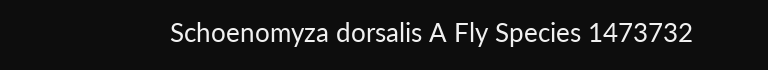Schoenomyza dorsalis A Fly Species 1473732